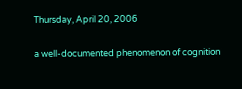Thursday, April 20, 2006

a well-documented phenomenon of cognition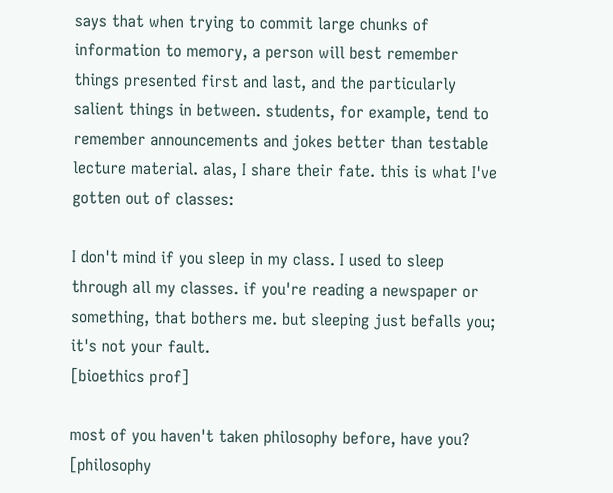says that when trying to commit large chunks of information to memory, a person will best remember things presented first and last, and the particularly salient things in between. students, for example, tend to remember announcements and jokes better than testable lecture material. alas, I share their fate. this is what I've gotten out of classes:

I don't mind if you sleep in my class. I used to sleep through all my classes. if you're reading a newspaper or something, that bothers me. but sleeping just befalls you; it's not your fault.
[bioethics prof]

most of you haven't taken philosophy before, have you? [philosophy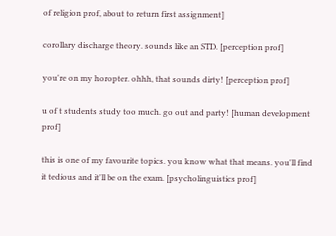of religion prof, about to return first assignment]

corollary discharge theory. sounds like an STD. [perception prof]

you're on my horopter. ohhh, that sounds dirty! [perception prof]

u of t students study too much. go out and party! [human development prof]

this is one of my favourite topics. you know what that means. you'll find it tedious and it'll be on the exam. [psycholinguistics prof]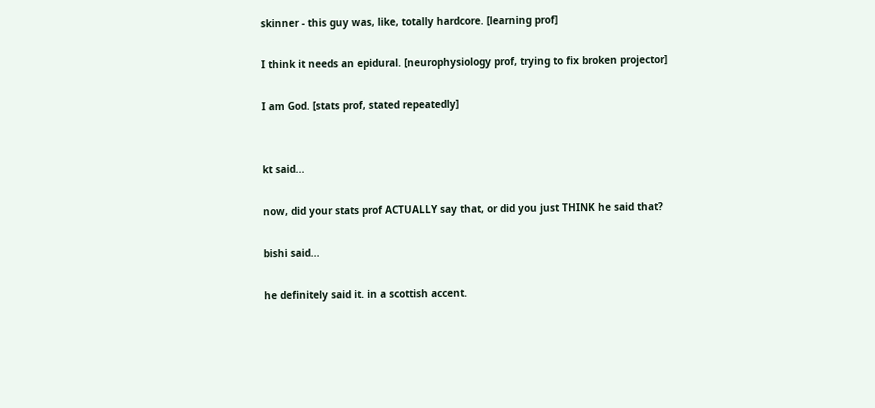skinner - this guy was, like, totally hardcore. [learning prof]

I think it needs an epidural. [neurophysiology prof, trying to fix broken projector]

I am God. [stats prof, stated repeatedly]


kt said...

now, did your stats prof ACTUALLY say that, or did you just THINK he said that?

bishi said...

he definitely said it. in a scottish accent.